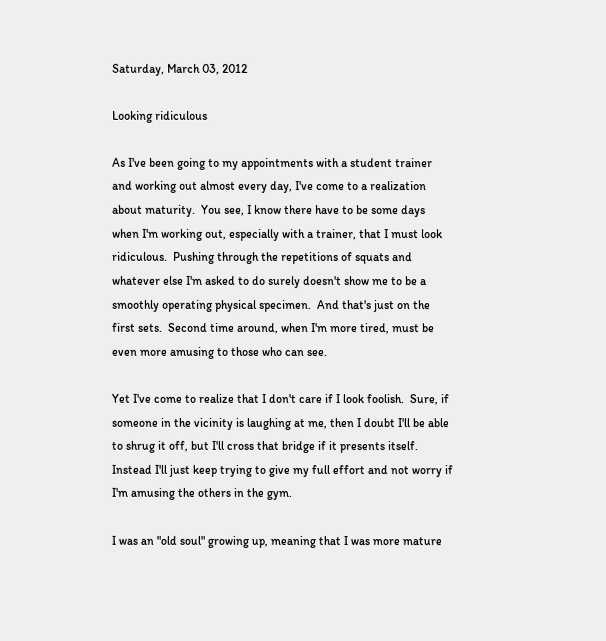Saturday, March 03, 2012

Looking ridiculous

As I've been going to my appointments with a student trainer and working out almost every day, I've come to a realization about maturity.  You see, I know there have to be some days when I'm working out, especially with a trainer, that I must look ridiculous.  Pushing through the repetitions of squats and whatever else I'm asked to do surely doesn't show me to be a smoothly operating physical specimen.  And that's just on the first sets.  Second time around, when I'm more tired, must be even more amusing to those who can see.

Yet I've come to realize that I don't care if I look foolish.  Sure, if someone in the vicinity is laughing at me, then I doubt I'll be able to shrug it off, but I'll cross that bridge if it presents itself.  Instead I'll just keep trying to give my full effort and not worry if I'm amusing the others in the gym.

I was an "old soul" growing up, meaning that I was more mature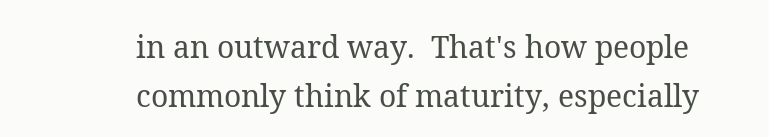in an outward way.  That's how people commonly think of maturity, especially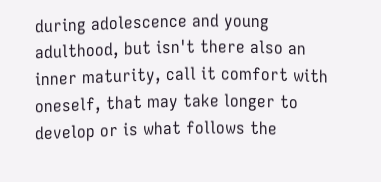during adolescence and young adulthood, but isn't there also an inner maturity, call it comfort with oneself, that may take longer to develop or is what follows the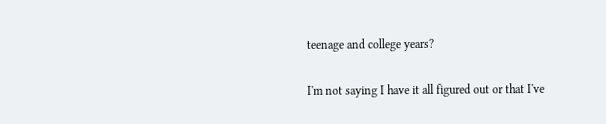teenage and college years?

I'm not saying I have it all figured out or that I've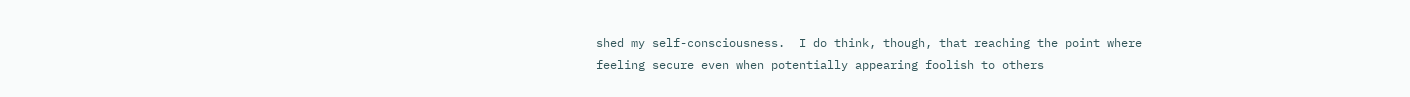shed my self-consciousness.  I do think, though, that reaching the point where feeling secure even when potentially appearing foolish to others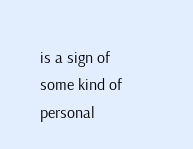is a sign of some kind of personal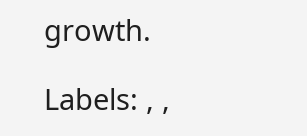growth.

Labels: , ,